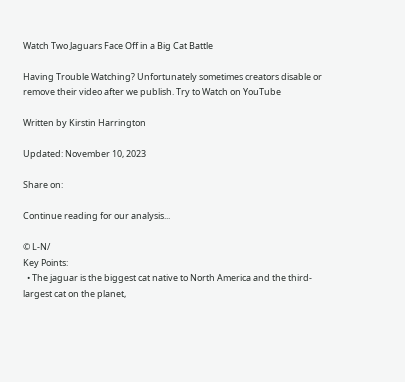Watch Two Jaguars Face Off in a Big Cat Battle

Having Trouble Watching? Unfortunately sometimes creators disable or remove their video after we publish. Try to Watch on YouTube

Written by Kirstin Harrington

Updated: November 10, 2023

Share on:

Continue reading for our analysis...

© L-N/
Key Points:
  • The jaguar is the biggest cat native to North America and the third-largest cat on the planet,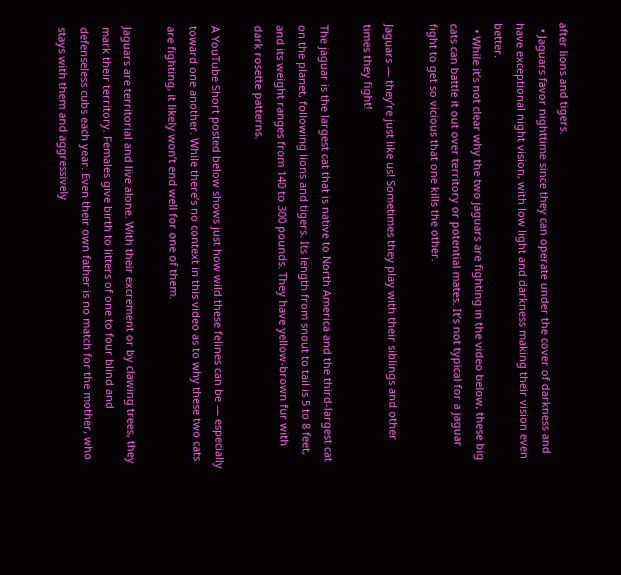after lions and tigers.
  • Jaguars favor nighttime since they can operate under the cover of darkness and have exceptional night vision, with low light and darkness making their vision even better.
  • While it’s not clear why the two jaguars are fighting in the video below, these big cats can battle it out over territory or potential mates. It’s not typical for a jaguar fight to get so vicious that one kills the other.

Jaguars — they’re just like us! Sometimes they play with their siblings and other times they fight!

The jaguar is the largest cat that is native to North America and the third-largest cat on the planet, following lions and tigers. Its length from snout to tail is 5 to 8 feet, and its weight ranges from 140 to 300 pounds. They have yellow-brown fur with dark rosette patterns.

A YouTube Short posted below shows just how wild these felines can be — especially toward one another. While there’s no context in this video as to why these two cats are fighting, it likely won’t end well for one of them.

Jaguars are territorial and live alone. With their excrement or by clawing trees, they mark their territory. Females give birth to litters of one to four blind and defenseless cubs each year. Even their own father is no match for the mother, who stays with them and aggressively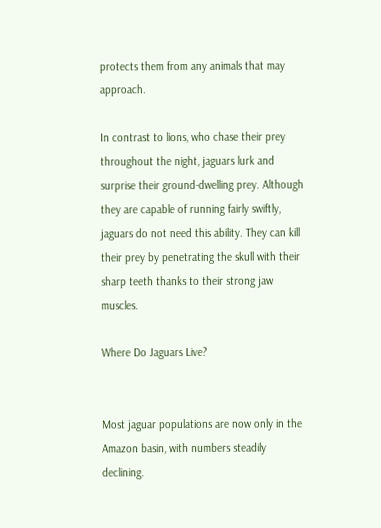protects them from any animals that may approach.

In contrast to lions, who chase their prey throughout the night, jaguars lurk and surprise their ground-dwelling prey. Although they are capable of running fairly swiftly, jaguars do not need this ability. They can kill their prey by penetrating the skull with their sharp teeth thanks to their strong jaw muscles.

Where Do Jaguars Live?


Most jaguar populations are now only in the Amazon basin, with numbers steadily declining.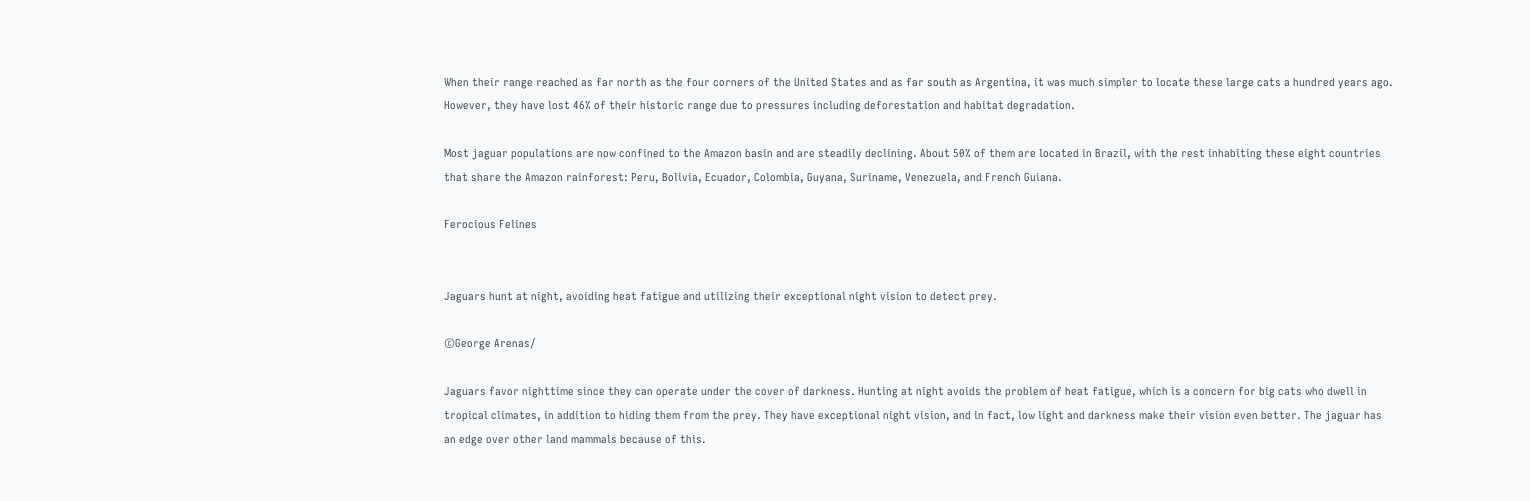When their range reached as far north as the four corners of the United States and as far south as Argentina, it was much simpler to locate these large cats a hundred years ago. However, they have lost 46% of their historic range due to pressures including deforestation and habitat degradation.

Most jaguar populations are now confined to the Amazon basin and are steadily declining. About 50% of them are located in Brazil, with the rest inhabiting these eight countries that share the Amazon rainforest: Peru, Bolivia, Ecuador, Colombia, Guyana, Suriname, Venezuela, and French Guiana.

Ferocious Felines


Jaguars hunt at night, avoiding heat fatigue and utilizing their exceptional night vision to detect prey.

©George Arenas/

Jaguars favor nighttime since they can operate under the cover of darkness. Hunting at night avoids the problem of heat fatigue, which is a concern for big cats who dwell in tropical climates, in addition to hiding them from the prey. They have exceptional night vision, and in fact, low light and darkness make their vision even better. The jaguar has an edge over other land mammals because of this.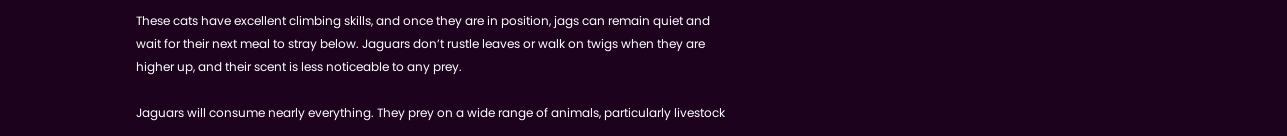These cats have excellent climbing skills, and once they are in position, jags can remain quiet and wait for their next meal to stray below. Jaguars don’t rustle leaves or walk on twigs when they are higher up, and their scent is less noticeable to any prey.

Jaguars will consume nearly everything. They prey on a wide range of animals, particularly livestock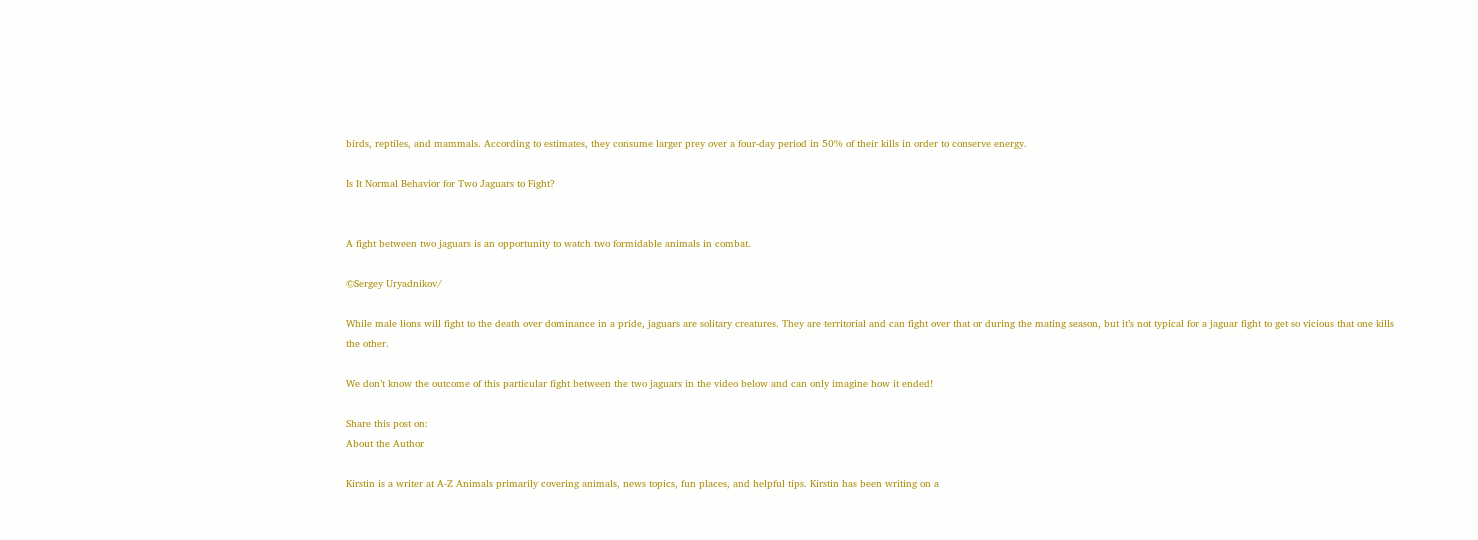birds, reptiles, and mammals. According to estimates, they consume larger prey over a four-day period in 50% of their kills in order to conserve energy.

Is It Normal Behavior for Two Jaguars to Fight?


A fight between two jaguars is an opportunity to watch two formidable animals in combat.

©Sergey Uryadnikov/

While male lions will fight to the death over dominance in a pride, jaguars are solitary creatures. They are territorial and can fight over that or during the mating season, but it’s not typical for a jaguar fight to get so vicious that one kills the other.

We don’t know the outcome of this particular fight between the two jaguars in the video below and can only imagine how it ended!

Share this post on:
About the Author

Kirstin is a writer at A-Z Animals primarily covering animals, news topics, fun places, and helpful tips. Kirstin has been writing on a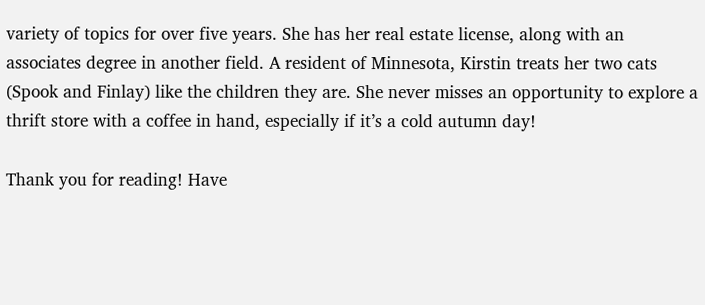variety of topics for over five years. She has her real estate license, along with an associates degree in another field. A resident of Minnesota, Kirstin treats her two cats (Spook and Finlay) like the children they are. She never misses an opportunity to explore a thrift store with a coffee in hand, especially if it’s a cold autumn day!

Thank you for reading! Have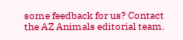some feedback for us? Contact the AZ Animals editorial team.